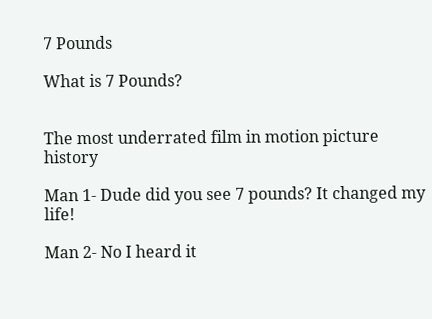7 Pounds

What is 7 Pounds?


The most underrated film in motion picture history

Man 1- Dude did you see 7 pounds? It changed my life!

Man 2- No I heard it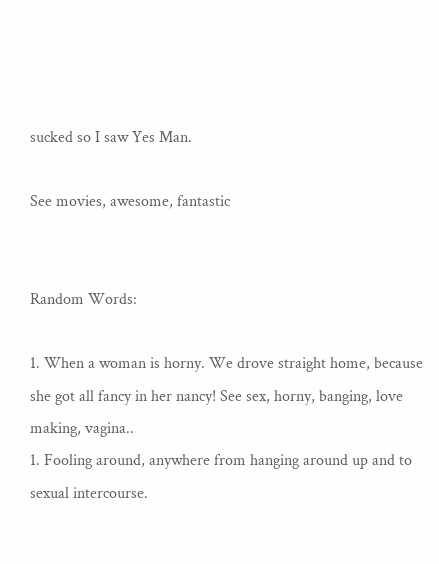sucked so I saw Yes Man.

See movies, awesome, fantastic


Random Words:

1. When a woman is horny. We drove straight home, because she got all fancy in her nancy! See sex, horny, banging, love making, vagina..
1. Fooling around, anywhere from hanging around up and to sexual intercourse.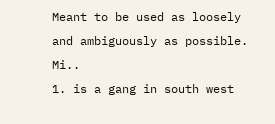Meant to be used as loosely and ambiguously as possible. Mi..
1. is a gang in south west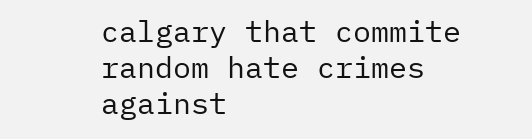calgary that commite random hate crimes against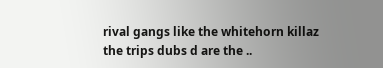rival gangs like the whitehorn killaz the trips dubs d are the ..